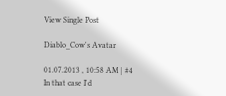View Single Post

Diablo_Cow's Avatar

01.07.2013 , 10:58 AM | #4
In that case I'd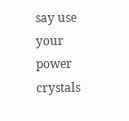say use your power crystals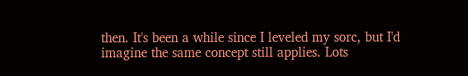then. It's been a while since I leveled my sorc, but I'd imagine the same concept still applies. Lots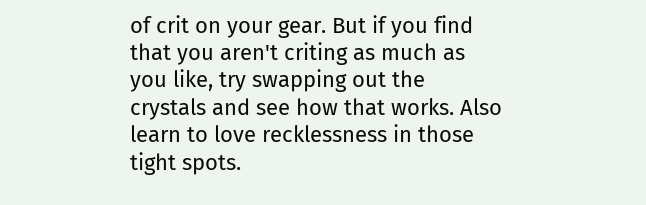of crit on your gear. But if you find that you aren't criting as much as you like, try swapping out the crystals and see how that works. Also learn to love recklessness in those tight spots.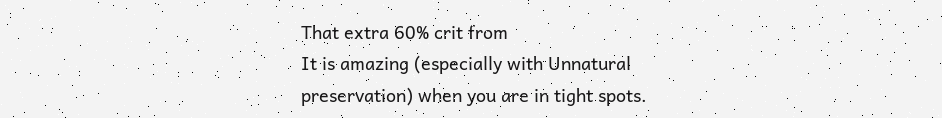That extra 60% crit from
It is amazing (especially with Unnatural preservation) when you are in tight spots.